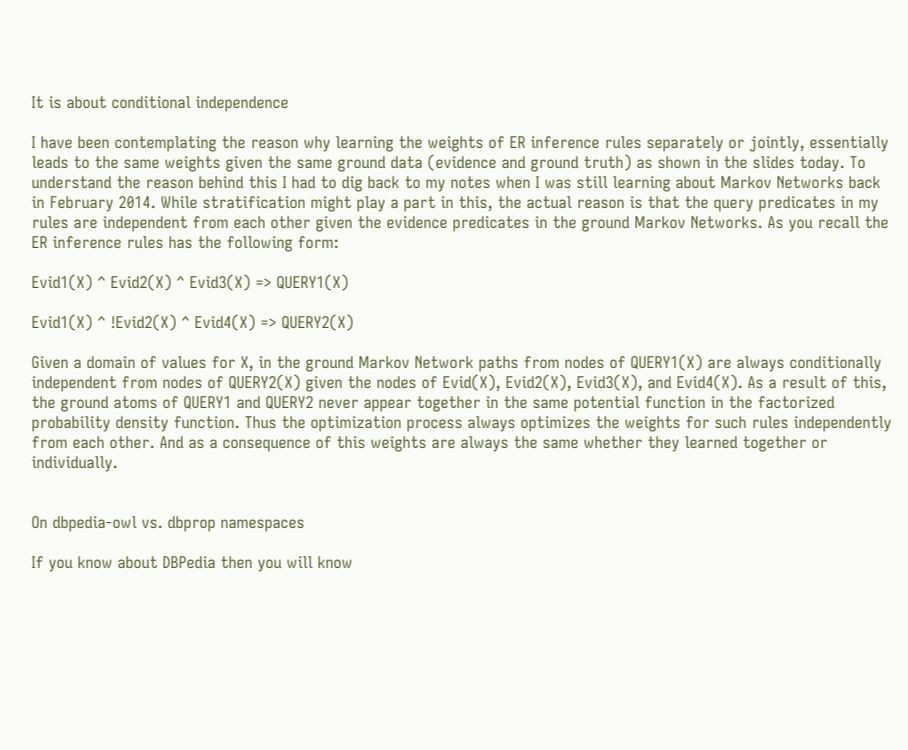It is about conditional independence

I have been contemplating the reason why learning the weights of ER inference rules separately or jointly, essentially leads to the same weights given the same ground data (evidence and ground truth) as shown in the slides today. To understand the reason behind this I had to dig back to my notes when I was still learning about Markov Networks back in February 2014. While stratification might play a part in this, the actual reason is that the query predicates in my rules are independent from each other given the evidence predicates in the ground Markov Networks. As you recall the ER inference rules has the following form:

Evid1(X) ^ Evid2(X) ^ Evid3(X) => QUERY1(X)

Evid1(X) ^ !Evid2(X) ^ Evid4(X) => QUERY2(X)

Given a domain of values for X, in the ground Markov Network paths from nodes of QUERY1(X) are always conditionally independent from nodes of QUERY2(X) given the nodes of Evid(X), Evid2(X), Evid3(X), and Evid4(X). As a result of this, the ground atoms of QUERY1 and QUERY2 never appear together in the same potential function in the factorized probability density function. Thus the optimization process always optimizes the weights for such rules independently from each other. And as a consequence of this weights are always the same whether they learned together or individually.


On dbpedia-owl vs. dbprop namespaces

If you know about DBPedia then you will know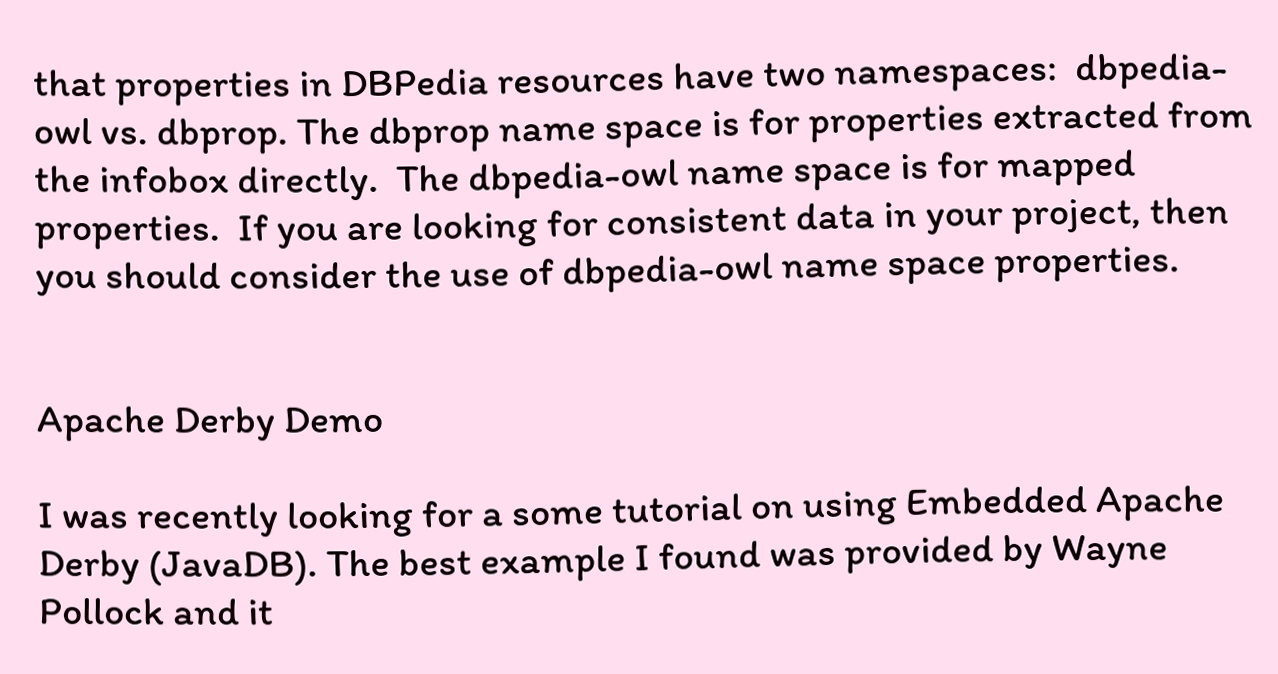that properties in DBPedia resources have two namespaces:  dbpedia-owl vs. dbprop. The dbprop name space is for properties extracted from the infobox directly.  The dbpedia-owl name space is for mapped properties.  If you are looking for consistent data in your project, then you should consider the use of dbpedia-owl name space properties.


Apache Derby Demo

I was recently looking for a some tutorial on using Embedded Apache Derby (JavaDB). The best example I found was provided by Wayne Pollock and it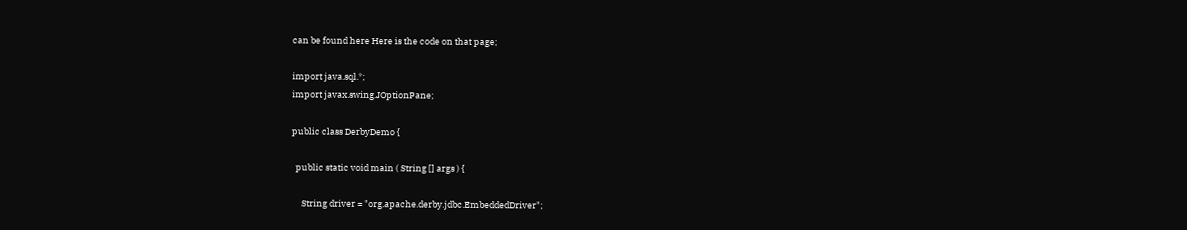can be found here Here is the code on that page;

import java.sql.*;
import javax.swing.JOptionPane;

public class DerbyDemo {

  public static void main ( String [] args ) {

     String driver = "org.apache.derby.jdbc.EmbeddedDriver";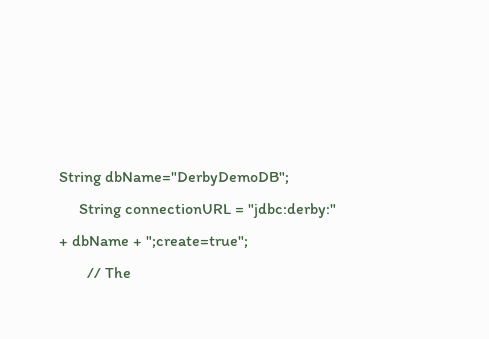String dbName="DerbyDemoDB";
     String connectionURL = "jdbc:derby:" + dbName + ";create=true";
       // The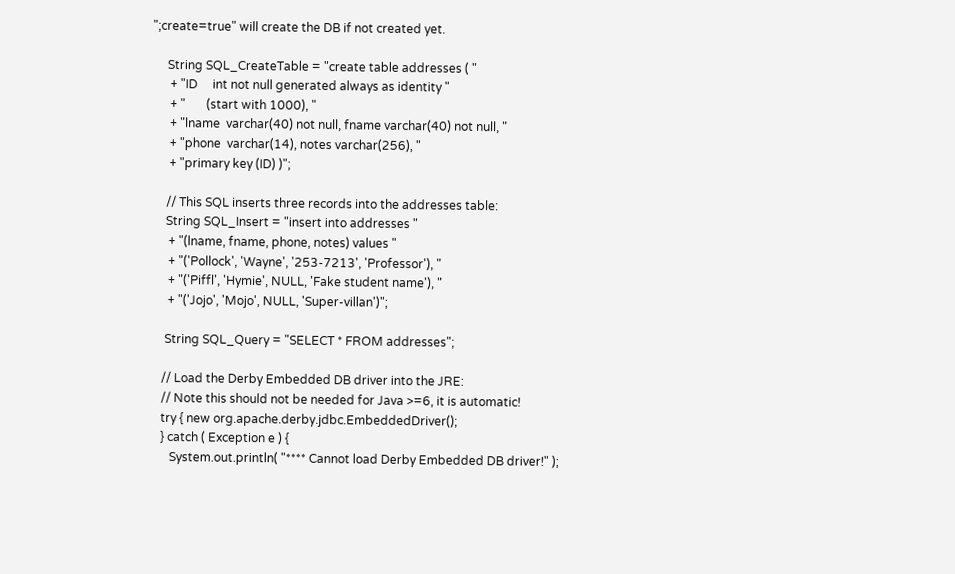";create=true" will create the DB if not created yet.

     String SQL_CreateTable = "create table addresses ( "
      + "ID     int not null generated always as identity "
      + "       (start with 1000), "
      + "lname  varchar(40) not null, fname varchar(40) not null, "
      + "phone  varchar(14), notes varchar(256), "
      + "primary key (ID) )";

     // This SQL inserts three records into the addresses table:
     String SQL_Insert = "insert into addresses "
      + "(lname, fname, phone, notes) values "
      + "('Pollock', 'Wayne', '253-7213', 'Professor'), "
      + "('Piffl', 'Hymie', NULL, 'Fake student name'), "
      + "('Jojo', 'Mojo', NULL, 'Super-villan')";

     String SQL_Query = "SELECT * FROM addresses";

    // Load the Derby Embedded DB driver into the JRE:
    // Note this should not be needed for Java >=6, it is automatic!
    try { new org.apache.derby.jdbc.EmbeddedDriver();
    } catch ( Exception e ) {
       System.out.println( "**** Cannot load Derby Embedded DB driver!" );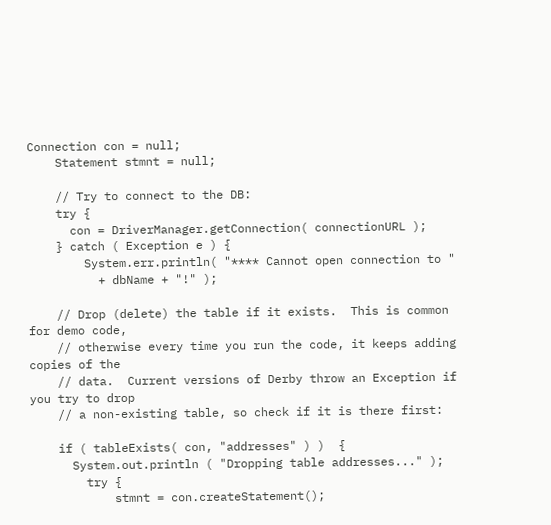Connection con = null;
    Statement stmnt = null;

    // Try to connect to the DB:
    try {
      con = DriverManager.getConnection( connectionURL );
    } catch ( Exception e ) {
        System.err.println( "**** Cannot open connection to "
          + dbName + "!" );

    // Drop (delete) the table if it exists.  This is common for demo code,
    // otherwise every time you run the code, it keeps adding copies of the
    // data.  Current versions of Derby throw an Exception if you try to drop
    // a non-existing table, so check if it is there first:

    if ( tableExists( con, "addresses" ) )  {
      System.out.println ( "Dropping table addresses..." );
        try {
            stmnt = con.createStatement();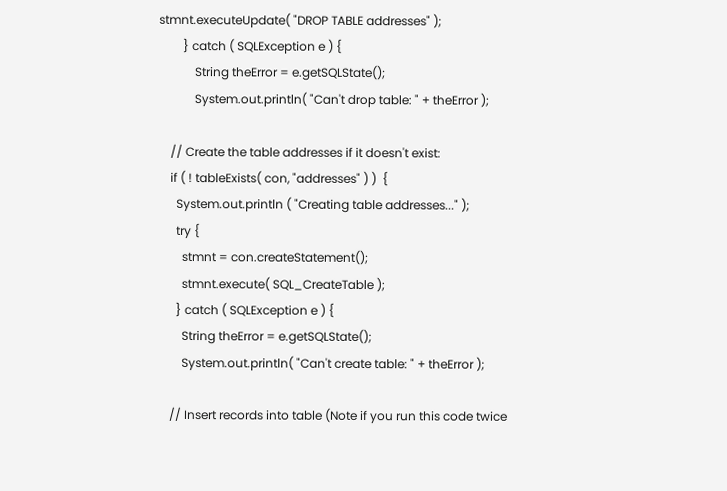stmnt.executeUpdate( "DROP TABLE addresses" );
        } catch ( SQLException e ) {
            String theError = e.getSQLState();
            System.out.println( "Can't drop table: " + theError );

    // Create the table addresses if it doesn't exist:
    if ( ! tableExists( con, "addresses" ) )  {
      System.out.println ( "Creating table addresses..." );
      try {
        stmnt = con.createStatement();
        stmnt.execute( SQL_CreateTable );
      } catch ( SQLException e ) {
        String theError = e.getSQLState();
        System.out.println( "Can't create table: " + theError );

    // Insert records into table (Note if you run this code twice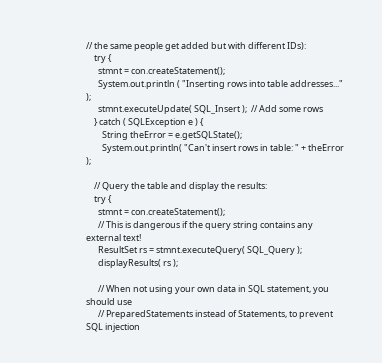// the same people get added but with different IDs):
    try {
      stmnt = con.createStatement();
      System.out.println ( "Inserting rows into table addresses..." );
      stmnt.executeUpdate( SQL_Insert );  // Add some rows
    } catch ( SQLException e ) {
        String theError = e.getSQLState();
        System.out.println( "Can't insert rows in table: " + theError );

    // Query the table and display the results:
    try {
      stmnt = con.createStatement();
      // This is dangerous if the query string contains any external text!
      ResultSet rs = stmnt.executeQuery( SQL_Query );
      displayResults( rs );

      // When not using your own data in SQL statement, you should use
      // PreparedStatements instead of Statements, to prevent SQL injection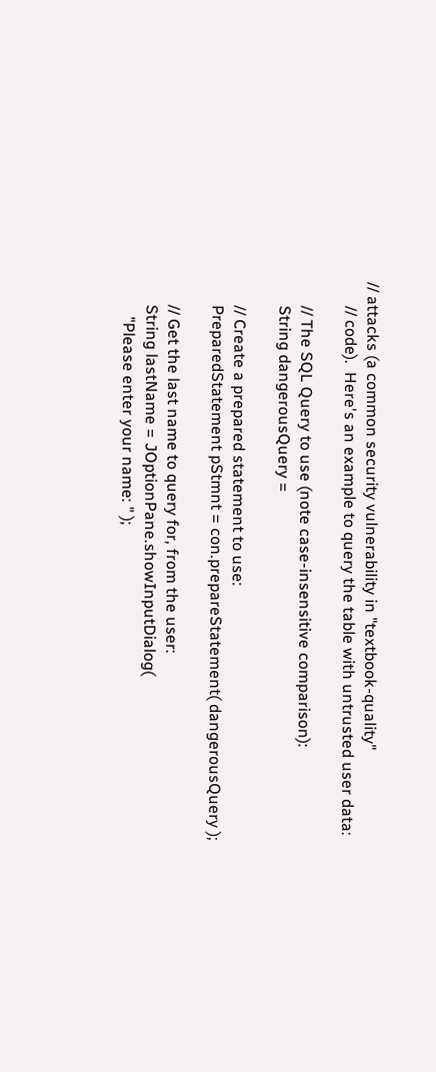// attacks (a common security vulnerability in "textbook-quality"
      // code).  Here's an example to query the table with untrusted user data:

      // The SQL Query to use (note case-insensitive comparison):
      String dangerousQuery =

      // Create a prepared statement to use:
      PreparedStatement pStmnt = con.prepareStatement( dangerousQuery );

      // Get the last name to query for, from the user:
      String lastName = JOptionPane.showInputDialog(
         "Please enter your name: " );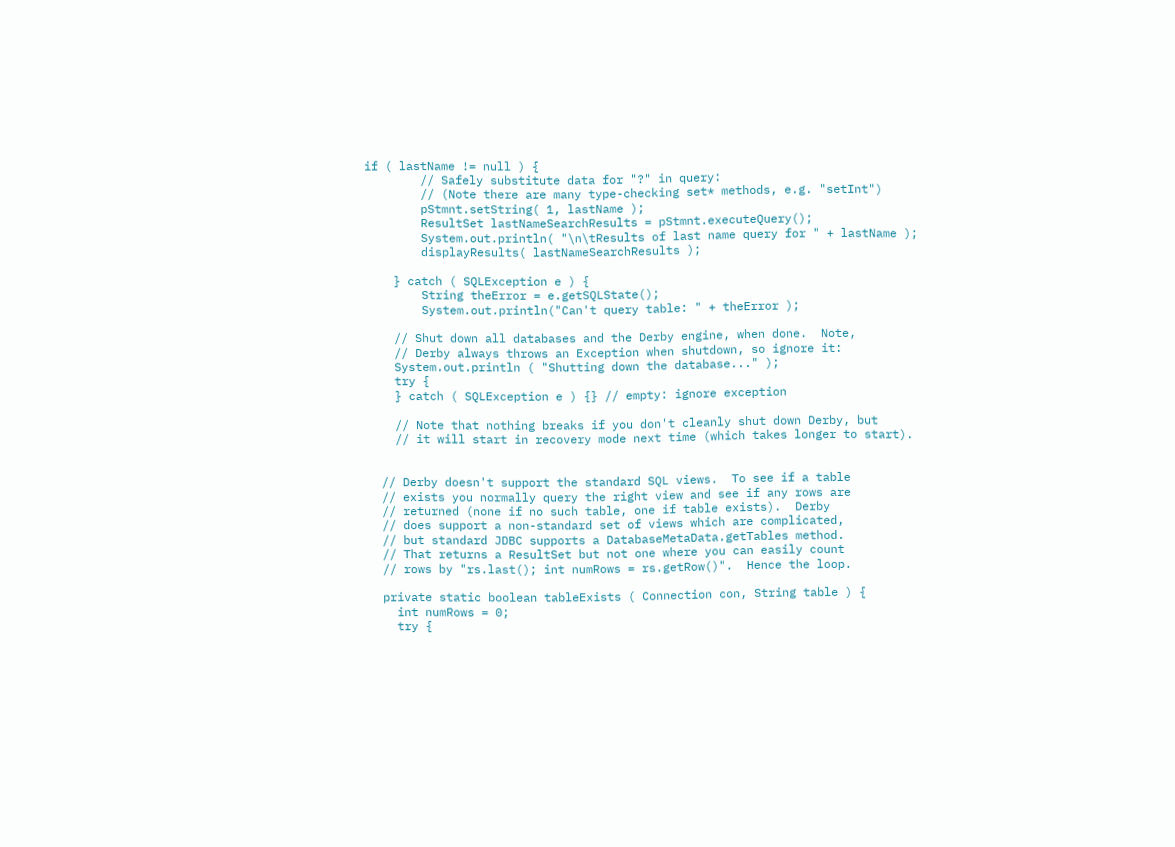if ( lastName != null ) {
        // Safely substitute data for "?" in query:
        // (Note there are many type-checking set* methods, e.g. "setInt")
        pStmnt.setString( 1, lastName );
        ResultSet lastNameSearchResults = pStmnt.executeQuery();
        System.out.println( "\n\tResults of last name query for " + lastName );
        displayResults( lastNameSearchResults );

    } catch ( SQLException e ) {
        String theError = e.getSQLState();
        System.out.println("Can't query table: " + theError );

    // Shut down all databases and the Derby engine, when done.  Note,
    // Derby always throws an Exception when shutdown, so ignore it:
    System.out.println ( "Shutting down the database..." );
    try {
    } catch ( SQLException e ) {} // empty: ignore exception

    // Note that nothing breaks if you don't cleanly shut down Derby, but
    // it will start in recovery mode next time (which takes longer to start).


  // Derby doesn't support the standard SQL views.  To see if a table
  // exists you normally query the right view and see if any rows are
  // returned (none if no such table, one if table exists).  Derby
  // does support a non-standard set of views which are complicated,
  // but standard JDBC supports a DatabaseMetaData.getTables method.
  // That returns a ResultSet but not one where you can easily count
  // rows by "rs.last(); int numRows = rs.getRow()".  Hence the loop.

  private static boolean tableExists ( Connection con, String table ) {
    int numRows = 0;
    try {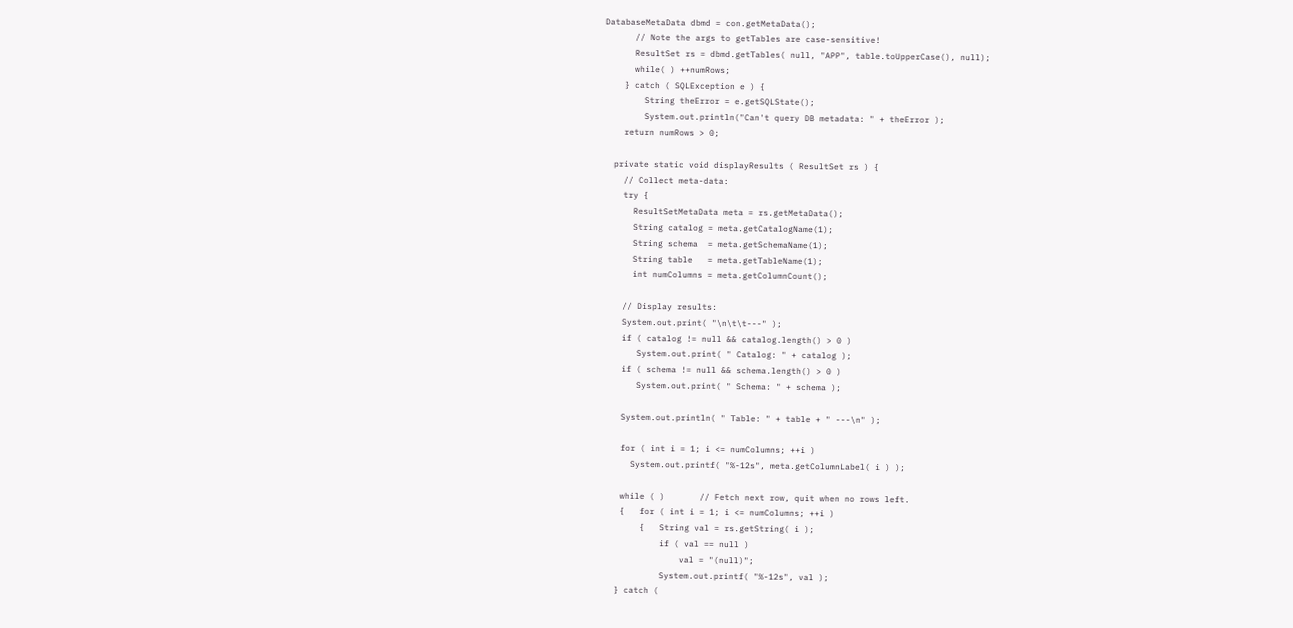DatabaseMetaData dbmd = con.getMetaData();
      // Note the args to getTables are case-sensitive!
      ResultSet rs = dbmd.getTables( null, "APP", table.toUpperCase(), null);
      while( ) ++numRows;
    } catch ( SQLException e ) {
        String theError = e.getSQLState();
        System.out.println("Can't query DB metadata: " + theError );
    return numRows > 0;

  private static void displayResults ( ResultSet rs ) {
    // Collect meta-data:
    try {
      ResultSetMetaData meta = rs.getMetaData();
      String catalog = meta.getCatalogName(1);
      String schema  = meta.getSchemaName(1);
      String table   = meta.getTableName(1);
      int numColumns = meta.getColumnCount();

    // Display results:
    System.out.print( "\n\t\t---" );
    if ( catalog != null && catalog.length() > 0 )
       System.out.print( " Catalog: " + catalog );
    if ( schema != null && schema.length() > 0 )
       System.out.print( " Schema: " + schema );

    System.out.println( " Table: " + table + " ---\n" );

    for ( int i = 1; i <= numColumns; ++i )
      System.out.printf( "%-12s", meta.getColumnLabel( i ) );

    while ( )       // Fetch next row, quit when no rows left.
    {   for ( int i = 1; i <= numColumns; ++i )
        {   String val = rs.getString( i );
            if ( val == null )
                val = "(null)";
            System.out.printf( "%-12s", val );
   } catch (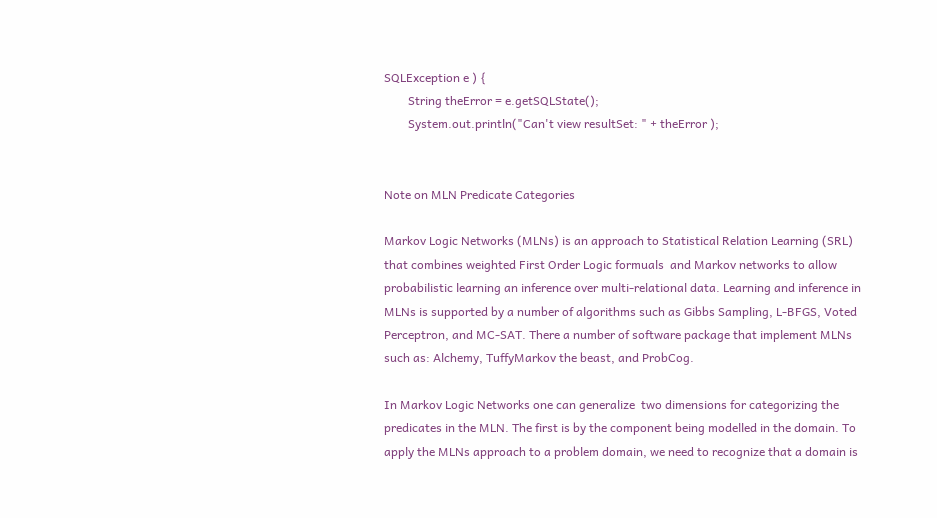SQLException e ) {
        String theError = e.getSQLState();
        System.out.println("Can't view resultSet: " + theError );


Note on MLN Predicate Categories

Markov Logic Networks (MLNs) is an approach to Statistical Relation Learning (SRL) that combines weighted First Order Logic formuals  and Markov networks to allow probabilistic learning an inference over multi-relational data. Learning and inference in MLNs is supported by a number of algorithms such as Gibbs Sampling, L-BFGS, Voted Perceptron, and MC-SAT. There a number of software package that implement MLNs such as: Alchemy, TuffyMarkov the beast, and ProbCog.

In Markov Logic Networks one can generalize  two dimensions for categorizing the predicates in the MLN. The first is by the component being modelled in the domain. To apply the MLNs approach to a problem domain, we need to recognize that a domain is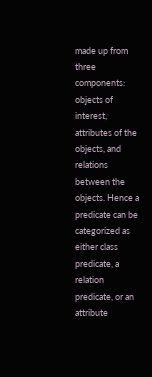made up from three components: objects of interest, attributes of the objects, and relations between the objects. Hence a predicate can be categorized as either class predicate, a relation predicate, or an attribute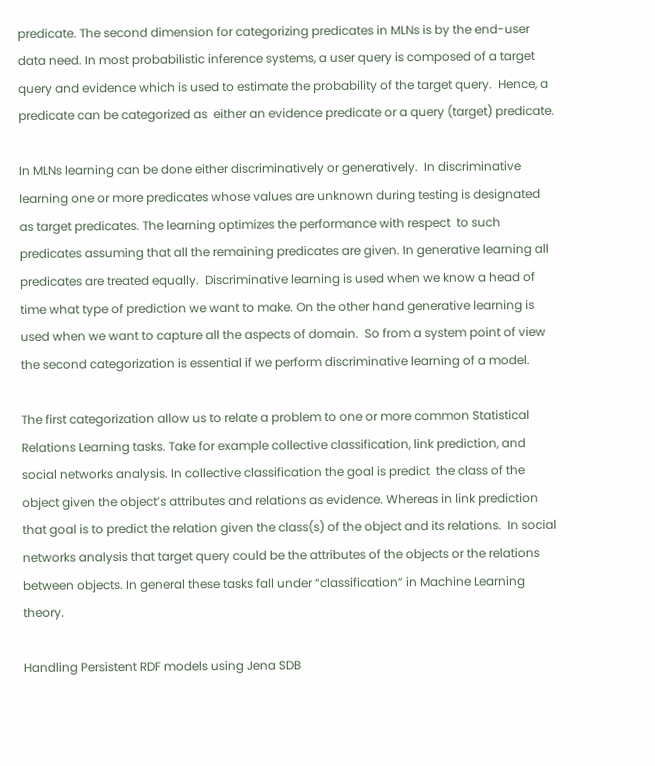predicate. The second dimension for categorizing predicates in MLNs is by the end-user data need. In most probabilistic inference systems, a user query is composed of a target query and evidence which is used to estimate the probability of the target query.  Hence, a predicate can be categorized as  either an evidence predicate or a query (target) predicate.

In MLNs learning can be done either discriminatively or generatively.  In discriminative learning one or more predicates whose values are unknown during testing is designated as target predicates. The learning optimizes the performance with respect  to such predicates assuming that all the remaining predicates are given. In generative learning all predicates are treated equally.  Discriminative learning is used when we know a head of time what type of prediction we want to make. On the other hand generative learning is used when we want to capture all the aspects of domain.  So from a system point of view the second categorization is essential if we perform discriminative learning of a model.

The first categorization allow us to relate a problem to one or more common Statistical Relations Learning tasks. Take for example collective classification, link prediction, and social networks analysis. In collective classification the goal is predict  the class of the object given the object’s attributes and relations as evidence. Whereas in link prediction that goal is to predict the relation given the class(s) of the object and its relations.  In social networks analysis that target query could be the attributes of the objects or the relations between objects. In general these tasks fall under “classification” in Machine Learning theory.

Handling Persistent RDF models using Jena SDB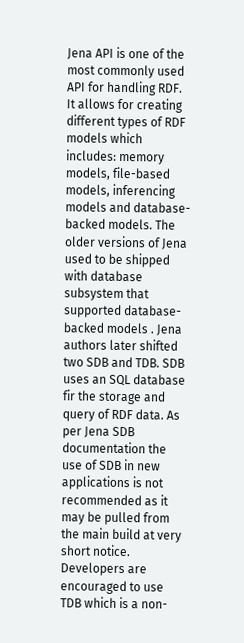Jena API is one of the most commonly used API for handling RDF. It allows for creating different types of RDF models which includes: memory models, file-based models, inferencing models and database-backed models. The older versions of Jena used to be shipped with database subsystem that supported database-backed models . Jena authors later shifted two SDB and TDB. SDB uses an SQL database fir the storage and query of RDF data. As per Jena SDB documentation the use of SDB in new applications is not recommended as it may be pulled from the main build at very short notice. Developers are encouraged to use TDB which is a non-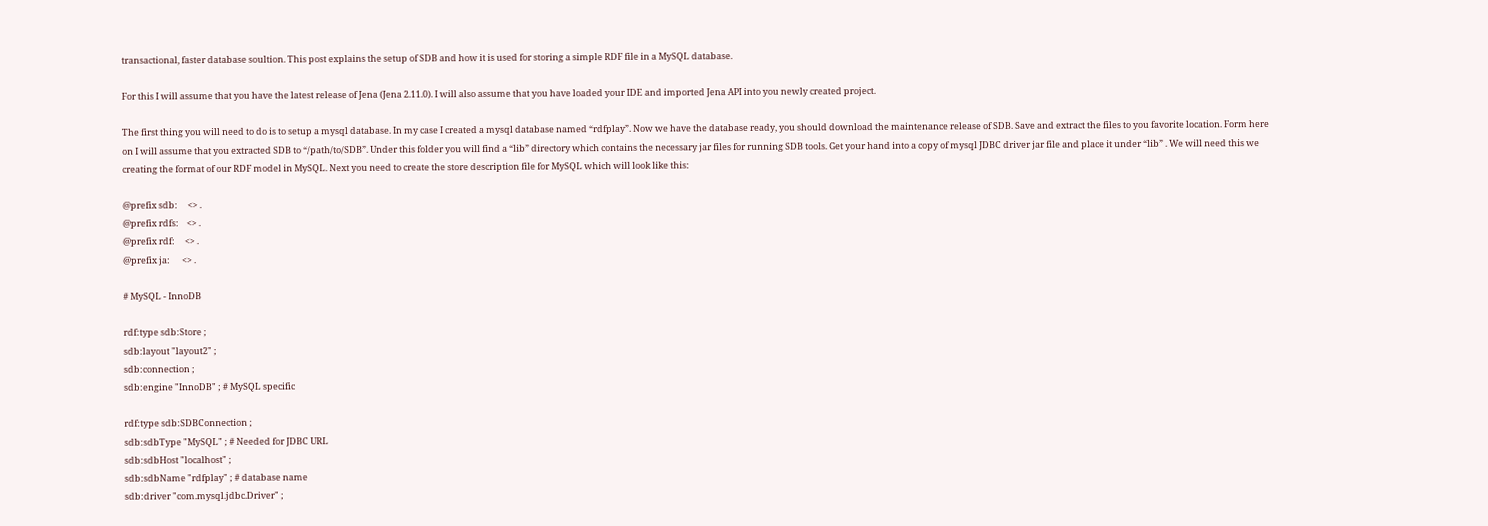transactional, faster database soultion. This post explains the setup of SDB and how it is used for storing a simple RDF file in a MySQL database.

For this I will assume that you have the latest release of Jena (Jena 2.11.0). I will also assume that you have loaded your IDE and imported Jena API into you newly created project.

The first thing you will need to do is to setup a mysql database. In my case I created a mysql database named “rdfplay”. Now we have the database ready, you should download the maintenance release of SDB. Save and extract the files to you favorite location. Form here on I will assume that you extracted SDB to “/path/to/SDB”. Under this folder you will find a “lib” directory which contains the necessary jar files for running SDB tools. Get your hand into a copy of mysql JDBC driver jar file and place it under “lib” . We will need this we creating the format of our RDF model in MySQL. Next you need to create the store description file for MySQL which will look like this:

@prefix sdb:     <> .
@prefix rdfs:    <> .
@prefix rdf:     <> .
@prefix ja:      <> .

# MySQL - InnoDB

rdf:type sdb:Store ;
sdb:layout "layout2" ;
sdb:connection ;
sdb:engine "InnoDB" ; # MySQL specific

rdf:type sdb:SDBConnection ;
sdb:sdbType "MySQL" ; # Needed for JDBC URL
sdb:sdbHost "localhost" ;
sdb:sdbName "rdfplay" ; # database name
sdb:driver "com.mysql.jdbc.Driver" ;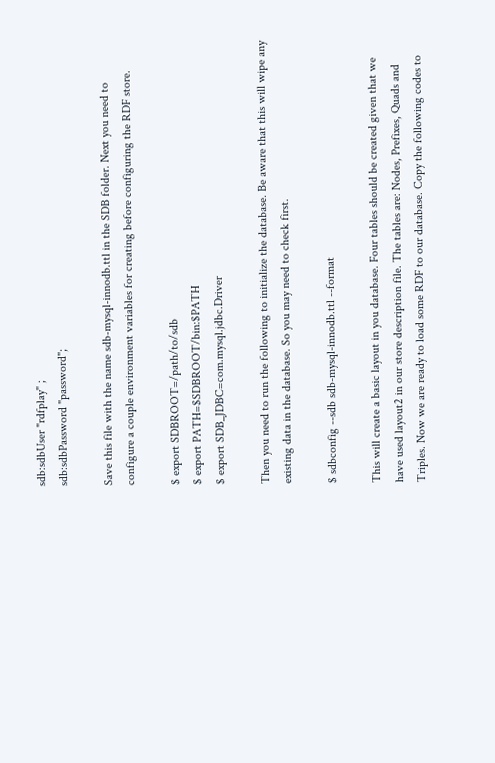sdb:sdbUser "rdfplay" ;
sdb:sdbPassword "password";

Save this file with the name sdb-mysql-innodb.ttl in the SDB folder. Next you need to configure a couple environment variables for creating before configuring the RDF store.

$ export SDBROOT=/path/to/sdb
$ export PATH=$SDBROOT/bin:$PATH
$ export SDB_JDBC=com.mysql.jdbc.Driver

Then you need to run the following to initialize the database. Be aware that this will wipe any existing data in the database. So you may need to check first.

$ sdbconfig --sdb sdb-mysql-innodb.ttl --format

This will create a basic layout in you database. Four tables should be created given that we have used layout2 in our store description file. The tables are: Nodes, Prefixes, Quads and Triples. Now we are ready to load some RDF to our database. Copy the following codes to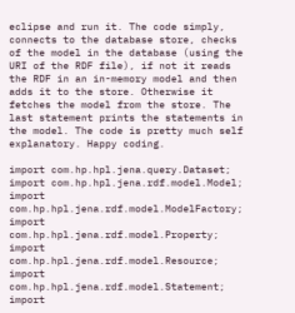eclipse and run it. The code simply, connects to the database store, checks of the model in the database (using the URI of the RDF file), if not it reads the RDF in an in-memory model and then adds it to the store. Otherwise it fetches the model from the store. The last statement prints the statements in the model. The code is pretty much self explanatory. Happy coding.

import com.hp.hpl.jena.query.Dataset;
import com.hp.hpl.jena.rdf.model.Model;
import com.hp.hpl.jena.rdf.model.ModelFactory;
import com.hp.hpl.jena.rdf.model.Property;
import com.hp.hpl.jena.rdf.model.Resource;
import com.hp.hpl.jena.rdf.model.Statement;
import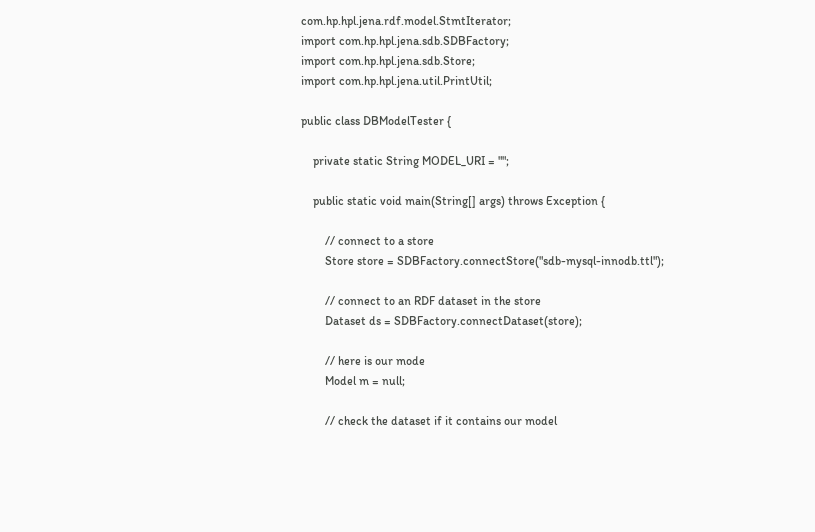com.hp.hpl.jena.rdf.model.StmtIterator;
import com.hp.hpl.jena.sdb.SDBFactory;
import com.hp.hpl.jena.sdb.Store;
import com.hp.hpl.jena.util.PrintUtil;

public class DBModelTester {

    private static String MODEL_URI = "";

    public static void main(String[] args) throws Exception {

        // connect to a store
        Store store = SDBFactory.connectStore("sdb-mysql-innodb.ttl");

        // connect to an RDF dataset in the store
        Dataset ds = SDBFactory.connectDataset(store);

        // here is our mode
        Model m = null;

        // check the dataset if it contains our model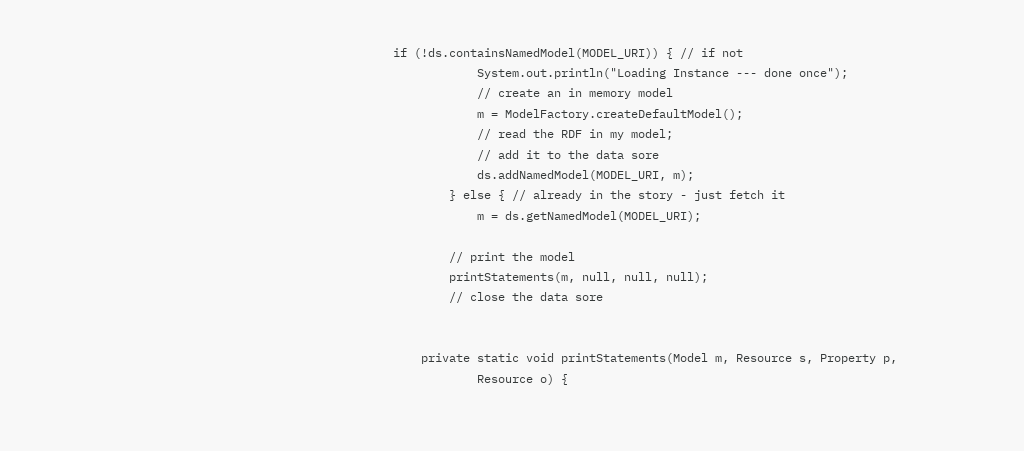if (!ds.containsNamedModel(MODEL_URI)) { // if not
            System.out.println("Loading Instance --- done once");
            // create an in memory model
            m = ModelFactory.createDefaultModel();
            // read the RDF in my model;
            // add it to the data sore
            ds.addNamedModel(MODEL_URI, m);
        } else { // already in the story - just fetch it
            m = ds.getNamedModel(MODEL_URI);

        // print the model
        printStatements(m, null, null, null);
        // close the data sore


    private static void printStatements(Model m, Resource s, Property p,
            Resource o) {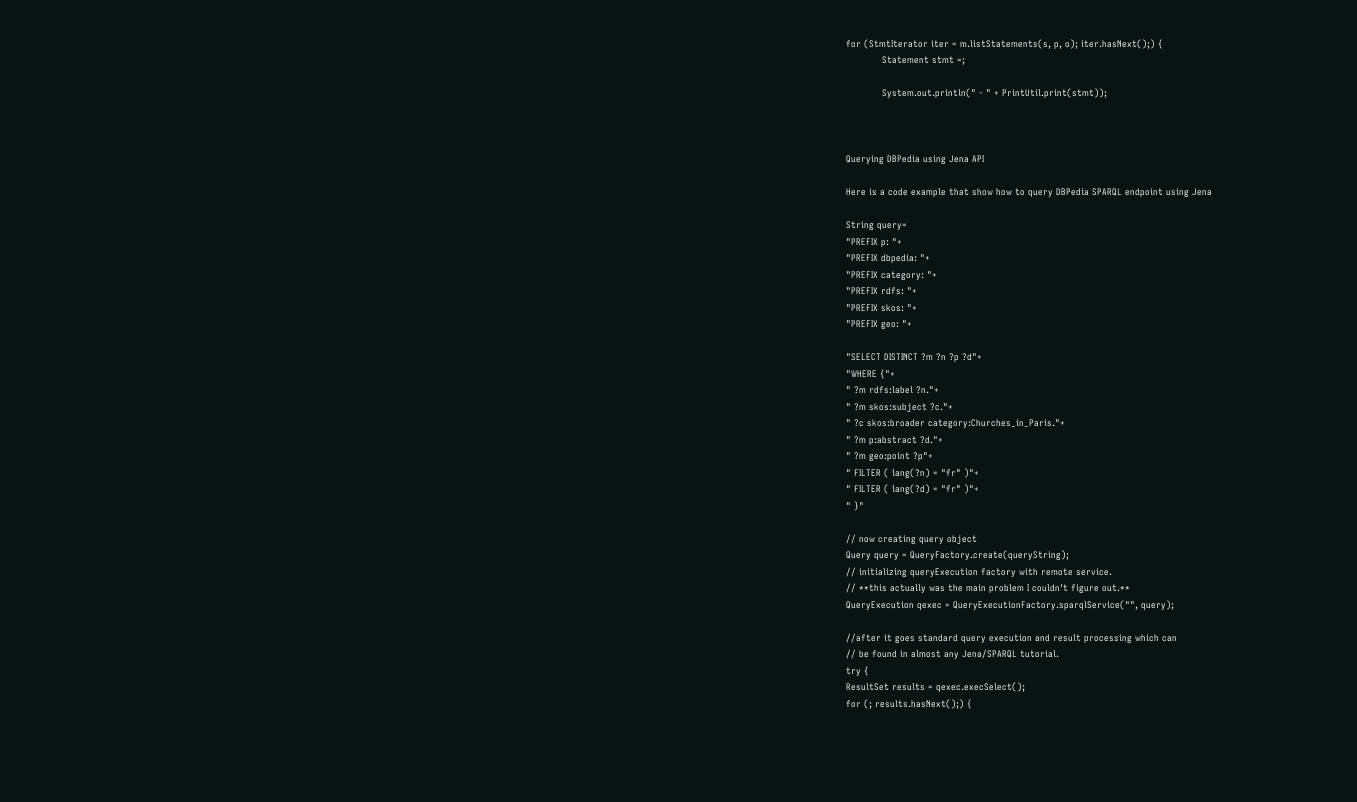for (StmtIterator iter = m.listStatements(s, p, o); iter.hasNext();) {
            Statement stmt =;

            System.out.println(" - " + PrintUtil.print(stmt));



Querying DBPedia using Jena API

Here is a code example that show how to query DBPedia SPARQL endpoint using Jena

String query=
"PREFIX p: "+
"PREFIX dbpedia: "+
"PREFIX category: "+
"PREFIX rdfs: "+
"PREFIX skos: "+
"PREFIX geo: "+

"SELECT DISTINCT ?m ?n ?p ?d"+
"WHERE {"+
" ?m rdfs:label ?n."+
" ?m skos:subject ?c."+
" ?c skos:broader category:Churches_in_Paris."+
" ?m p:abstract ?d."+
" ?m geo:point ?p"+
" FILTER ( lang(?n) = "fr" )"+
" FILTER ( lang(?d) = "fr" )"+
" }"

// now creating query object
Query query = QueryFactory.create(queryString);
// initializing queryExecution factory with remote service.
// **this actually was the main problem I couldn't figure out.**
QueryExecution qexec = QueryExecutionFactory.sparqlService("", query);

//after it goes standard query execution and result processing which can
// be found in almost any Jena/SPARQL tutorial.
try {
ResultSet results = qexec.execSelect();
for (; results.hasNext();) {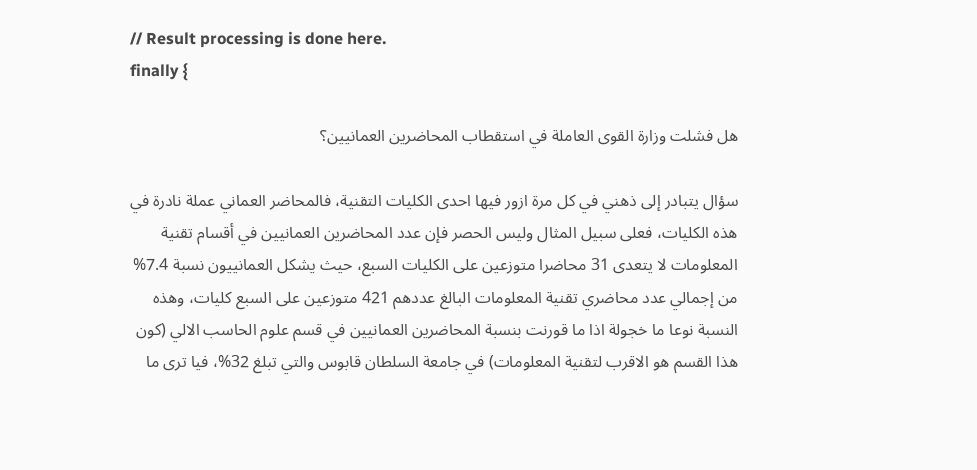// Result processing is done here.
finally {

هل فشلت وزارة القوى العاملة في استقطاب المحاضرين العمانيين؟

سؤال يتبادر إلى ذهني في كل مرة ازور فيها احدى الكليات التقنية، فالمحاضر العماني عملة نادرة في هذه الكليات، فعلى سبيل المثال وليس الحصر فإن عدد المحاضرين العمانيين في أقسام تقنية المعلومات لا يتعدى 31 محاضرا متوزعين على الكليات السبع، حيث يشكل العمانييون نسبة 7.4% من إجمالي عدد محاضري تقنية المعلومات البالغ عددهم 421 متوزعين على السبع كليات، وهذه النسبة نوعا ما خجولة اذا ما قورنت بنسبة المحاضرين العمانيين في قسم علوم الحاسب الالي (كون هذا القسم هو الاقرب لتقنية المعلومات) في جامعة السلطان قابوس والتي تبلغ 32%، فيا ترى ما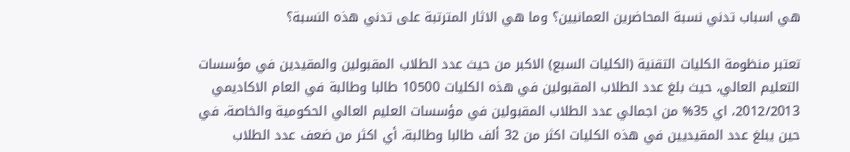هي اسباب تدني نسبة المحاضرين العمانيين؟ وما هي الاثار المترتبة على تدني هذه النسبة؟

تعتبر منظومة الكليات التقنية (الكليات السبع) الاكبر من حيث عدد الطلاب المقبولين والمقيدين في مؤسسات التعليم العالي، حيث بلغ عدد الطلاب المقبولين في هذه الكليات 10500 طالبا وطالبة في العام الاكاديمي 2012/2013، اي 35% من اجمالي عدد الطلاب المقبولين في مؤسسات العليم العالي الحكومية والخاصة، في حين يبلغ عدد المقيديين في هذه الكليات اكثر من 32 ألف طالبا وطالبة، أي اكثر من ضعف عدد الطلاب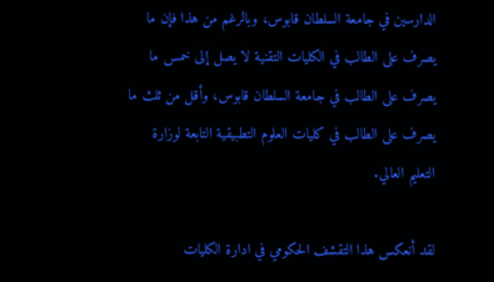الدارسين في جامعة السلطان قابوس، وبالرغم من هذا فإن ما يصرف على الطالب في الكليات التقنية لا يصل إلى خمس ما يصرف على الطالب في جامعة السلطان قابوس، وأقل من ثلث ما يصرف على الطالب في كليات العلوم التطبيقية التابعة لوزارة التعليم العالي.

لقد أنعكس هذا التقشف الحكومي في ادارة الكليات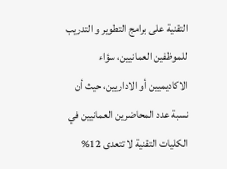التقنية على برامج التطوير و التدريب للموظفين العمانيين، سؤاء الاكاديميين أو الاداريين، حيث أن نسبة عدد المحاضرين العمانيين في الكليات التقنية لا تتعدى 12%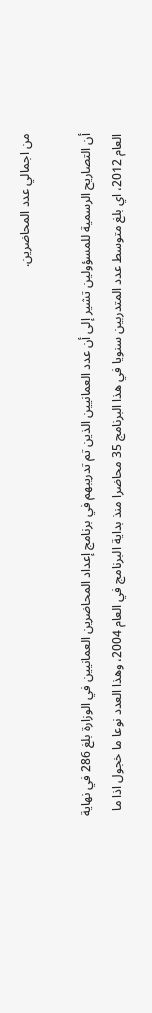من اجمالي عدد المحاضرين.

أن التصاريح الرسمية للمسؤولين تشير إلى أن عدد العمانيين الذين تم تدريبهم في برنامج إعداد المحاضرين العمانيين في الوزارة بلغ 286 في نهاية العام 2012، اي بلغ متوسط عدد المتدربين سنويا في هذا البرنامج 35 محاضرا منذ بداية البرنامج في العام 2004، وهذا العدد نوعا ما خجول اذا ما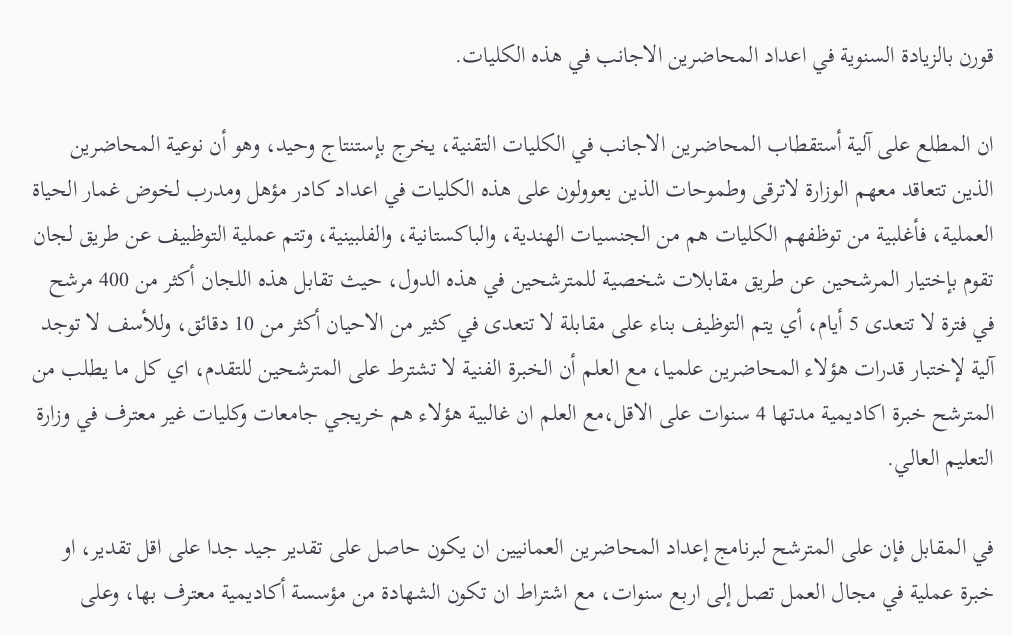قورن بالزيادة السنوية في اعداد المحاضرين الاجانب في هذه الكليات.

ان المطلع على آلية أستقطاب المحاضرين الاجانب في الكليات التقنية، يخرج بإستنتاج وحيد، وهو أن نوعية المحاضرين الذين تتعاقد معهم الوزارة لاترقى وطموحات الذين يعوولون على هذه الكليات في اعداد كادر مؤهل ومدرب لخوض غمار الحياة العملية، فأغلبية من توظفهم الكليات هم من الجنسيات الهندية، والباكستانية، والفلبينية، وتتم عملية التوظبيف عن طريق لجان تقوم بإختيار المرشحين عن طريق مقابلات شخصية للمترشحين في هذه الدول، حيث تقابل هذه اللجان أكثر من 400 مرشح في فترة لا تتعدى 5 أيام، أي يتم التوظيف بناء على مقابلة لا تتعدى في كثير من الاحيان أكثر من 10 دقائق، وللأسف لا توجد آلية لإختبار قدرات هؤلاء المحاضرين علميا، مع العلم أن الخبرة الفنية لا تشترط على المترشحين للتقدم، اي كل ما يطلب من المترشح خبرة اكاديمية مدتها 4 سنوات على الاقل،مع العلم ان غالبية هؤلاء هم خريجي جامعات وكليات غير معترف في وزارة التعليم العالي.

في المقابل فإن على المترشح لبرنامج إعداد المحاضرين العمانيين ان يكون حاصل على تقدير جيد جدا على اقل تقدير، او خبرة عملية في مجال العمل تصل إلى اربع سنوات، مع اشتراط ان تكون الشهادة من مؤسسة أكاديمية معترف بها، وعلى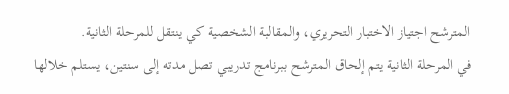المترشح اجتياز الاختبار التحريري، والمقالبة الشخصية كي ينتقل للمرحلة الثانية.
في المرحلة الثانية يتم إلحاق المترشح ببرنامج تدريبي تصل مدته إلى سنتين، يستلم خلالها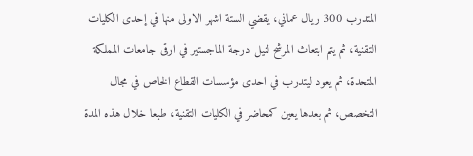المتدرب 300 ريال عماني، يقضي الستة اشهر الاولى منها في إحدى الكليات التقنية، ثم يتم ابتعاث المرشح لنيل درجة الماجستير في ارقى جامعات المملكة المتحدة، ثم يعود ليتدرب في احدى مؤسسات القطاع الخاص في مجال التخصص، ثم بعدها يعين كمحاضر في الكليات التقنية، طبعا خلال هذه المدة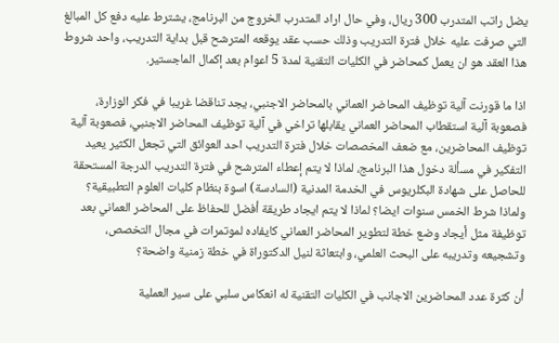يضل راتب المتدرب 300 ريال، وفي حال اراد المتدرب الخروج من البرنامج، يشترط عليه دفع كل المبالغ التي صرفت عليه خلال فترة التدريب وذلك حسب عقد يوقعه المترشح قبل بداية التدريب، واحد شروط هذا العقد هو ان يعمل كمحاضر في الكليات التقنية لمدة 5 اعوام بعد إكمال الماجستير.

اذا ما قورنت آلية توظيف المحاضر العماني بالمحاضر الاجنبي، يجد تناقضا غريبا في فكر الوزارة، فصعوبة آلية استقطاب المحاضر العماني يقابلها تراخي في آلية توظيف المحاضر الاجنبي، فصعوبة آلية توظيف المحاضرين، مع ضعف المخصصات خلال فترة التدريب احد العوائق التي تجعل الكثير يعيد التفكير في مسألة دخول هذا البرنامج، لماذا لا يتم إعطاء المترشح في فترة التدريب الدرجة المستحقة للحاصل على شهادة البكلريوس في الخدمة المدنية (السادسة) اسوة بنظام كليات العلوم التطبيقية؟ ولماذا شرط الخمس سنوات ايضا؟ لماذا لا يتم ايجاد طريقة أفضل للحفاظ على المحاضر العماني بعد توظيفة مثل أيجاد وضع خطة لتطوير المحاضر العماني كايفاده لموتمرات في مجال التخصص، وتشجيعه وتدريبه على البحث العلمي، وابتعاثة لنيل الدكتوراة في خطة زمنية واضحة؟

أن كثرة عدد المحاضرين الاجانب في الكليات التقنية له انعكاس سلبي على سير العملية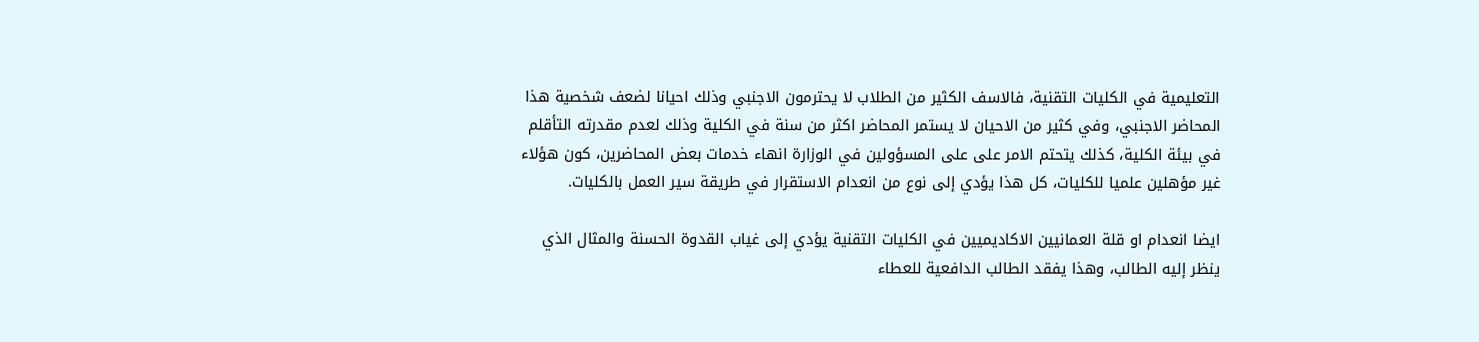التعليمية في الكليات التقنية، فالاسف الكثير من الطلاب لا يحترمون الاجنبي وذلك احيانا لضعف شخصية هذا المحاضر الاجنبي، وفي كثير من الاحيان لا يستمر المحاضر اكثر من سنة في الكلية وذلك لعدم مقدرته التأقلم في بيئة الكلية، كذلك يتحتم الامر على على المسؤولين في الوزارة انهاء خدمات بعض المحاضرين، كون هؤلاء غير مؤهلين علميا للكليات، كل هذا يؤدي إلى نوع من انعدام الاستقرار في طريقة سير العمل بالكليات.

ايضا انعدام او قلة العمانيين الاكاديميين في الكليات التقنية يؤدي إلى غياب القدوة الحسنة والمثال الذي ينظر إليه الطالب، وهذا يفقد الطالب الدافعية للعطاء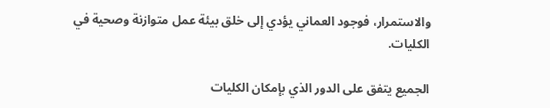والاستمرار، فوجود العماني يؤدي إلى خلق بيئة عمل متوازنة وصحية في الكليات.

الجميع يتفق على الدور الذي بإمكان الكليات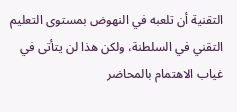التقنية أن تلعبه في النهوض بمستوى التعليم التقني في السلطنة، ولكن هذا لن يتأتى في غياب الاهتمام بالمحاضر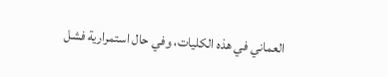العماني في هذه الكليات، وفي حال استمرارية فشل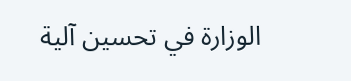الوزارة في تحسين آلية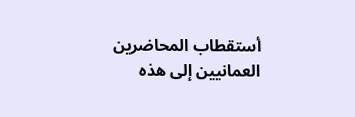أستقطاب المحاضرين العمانيين إلى هذه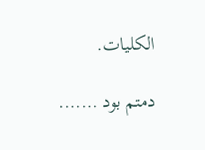الكليات.

دمتم بود …….